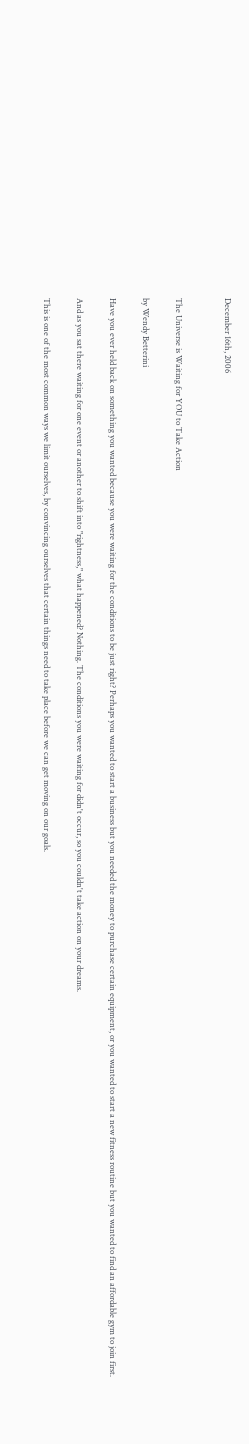December 16th, 2006


The Universe is Waiting for YOU to Take Action

by Wendy Betterini

Have you ever held back on something you wanted because you were waiting for the conditions to be just right? Perhaps you wanted to start a business but you needed the money to purchase certain equipment, or you wanted to start a new fitness routine but you wanted to find an affordable gym to join first.

And as you sat there waiting for one event or another to shift into "rightness," what happened? Nothing. The conditions you were waiting for didn't occur, so you couldn't take action on your dreams.

This is one of the most common ways we limit ourselves, by convincing ourselves that certain things need to take place before we can get moving on our goals.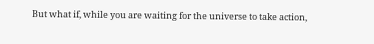But what if, while you are waiting for the universe to take action,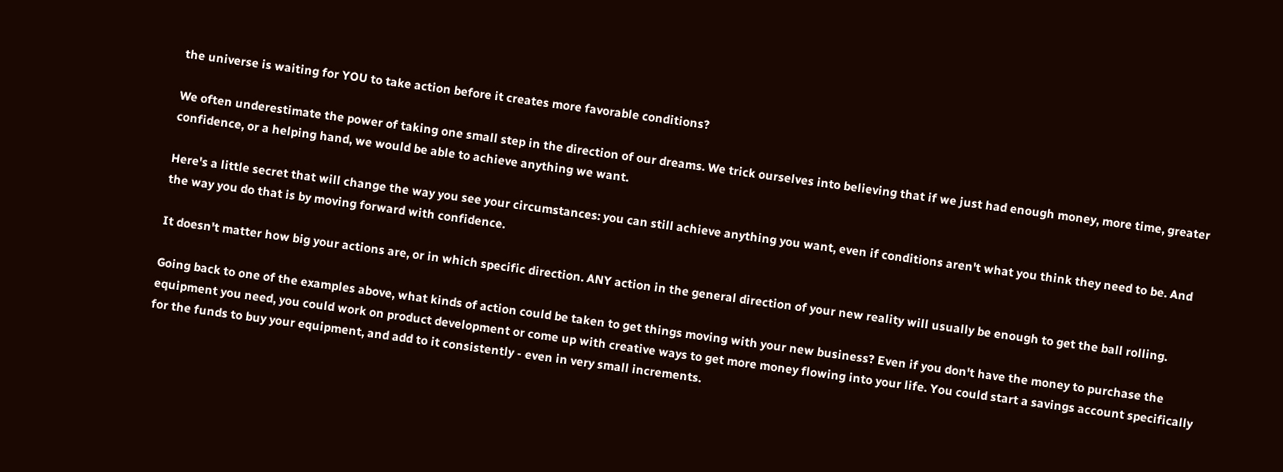the universe is waiting for YOU to take action before it creates more favorable conditions?

We often underestimate the power of taking one small step in the direction of our dreams. We trick ourselves into believing that if we just had enough money, more time, greater confidence, or a helping hand, we would be able to achieve anything we want.

Here's a little secret that will change the way you see your circumstances: you can still achieve anything you want, even if conditions aren't what you think they need to be. And the way you do that is by moving forward with confidence.

It doesn't matter how big your actions are, or in which specific direction. ANY action in the general direction of your new reality will usually be enough to get the ball rolling.

Going back to one of the examples above, what kinds of action could be taken to get things moving with your new business? Even if you don't have the money to purchase the equipment you need, you could work on product development or come up with creative ways to get more money flowing into your life. You could start a savings account specifically for the funds to buy your equipment, and add to it consistently - even in very small increments.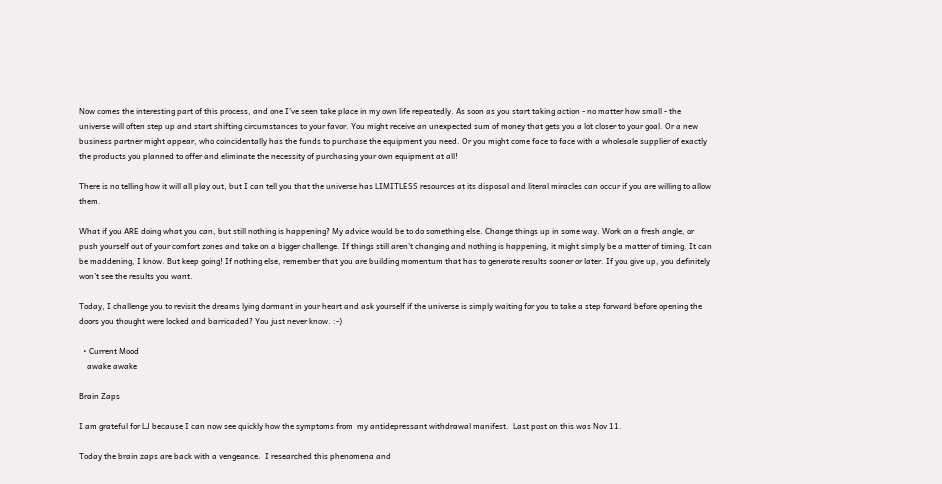Now comes the interesting part of this process, and one I've seen take place in my own life repeatedly. As soon as you start taking action - no matter how small - the universe will often step up and start shifting circumstances to your favor. You might receive an unexpected sum of money that gets you a lot closer to your goal. Or a new business partner might appear, who coincidentally has the funds to purchase the equipment you need. Or you might come face to face with a wholesale supplier of exactly the products you planned to offer and eliminate the necessity of purchasing your own equipment at all!

There is no telling how it will all play out, but I can tell you that the universe has LIMITLESS resources at its disposal and literal miracles can occur if you are willing to allow them.

What if you ARE doing what you can, but still nothing is happening? My advice would be to do something else. Change things up in some way. Work on a fresh angle, or push yourself out of your comfort zones and take on a bigger challenge. If things still aren't changing and nothing is happening, it might simply be a matter of timing. It can be maddening, I know. But keep going! If nothing else, remember that you are building momentum that has to generate results sooner or later. If you give up, you definitely won't see the results you want.

Today, I challenge you to revisit the dreams lying dormant in your heart and ask yourself if the universe is simply waiting for you to take a step forward before opening the doors you thought were locked and barricaded? You just never know. :-)

  • Current Mood
    awake awake

Brain Zaps

I am grateful for LJ because I can now see quickly how the symptoms from  my antidepressant withdrawal manifest.  Last post on this was Nov 11.

Today the brain zaps are back with a vengeance.  I researched this phenomena and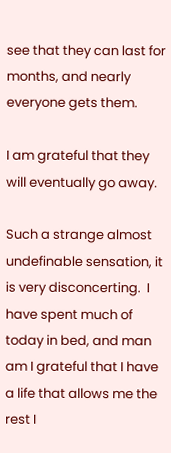see that they can last for months, and nearly everyone gets them.

I am grateful that they will eventually go away.

Such a strange almost undefinable sensation, it is very disconcerting.  I have spent much of today in bed, and man am I grateful that I have a life that allows me the rest I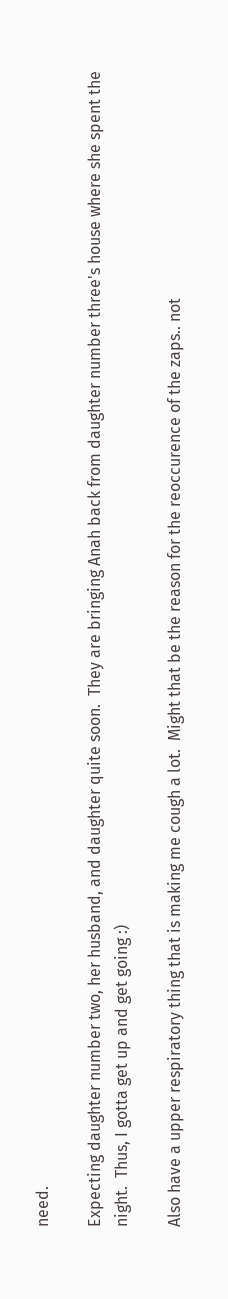need.

Expecting daughter number two, her husband, and daughter quite soon.  They are bringing Anah back from daughter number three's house where she spent the night.  Thus, I gotta get up and get going :)

Also have a upper respiratory thing that is making me cough a lot.  Might that be the reason for the reoccurence of the zaps.. not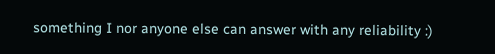something I nor anyone else can answer with any reliability :)